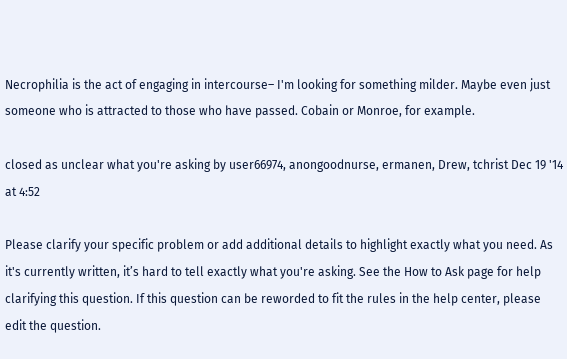Necrophilia is the act of engaging in intercourse– I'm looking for something milder. Maybe even just someone who is attracted to those who have passed. Cobain or Monroe, for example.

closed as unclear what you're asking by user66974, anongoodnurse, ermanen, Drew, tchrist Dec 19 '14 at 4:52

Please clarify your specific problem or add additional details to highlight exactly what you need. As it's currently written, it’s hard to tell exactly what you're asking. See the How to Ask page for help clarifying this question. If this question can be reworded to fit the rules in the help center, please edit the question.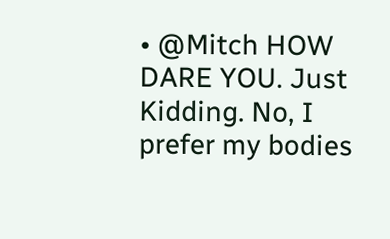• @Mitch HOW DARE YOU. Just Kidding. No, I prefer my bodies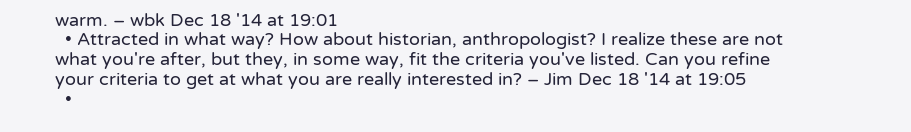warm. – wbk Dec 18 '14 at 19:01
  • Attracted in what way? How about historian, anthropologist? I realize these are not what you're after, but they, in some way, fit the criteria you've listed. Can you refine your criteria to get at what you are really interested in? – Jim Dec 18 '14 at 19:05
  •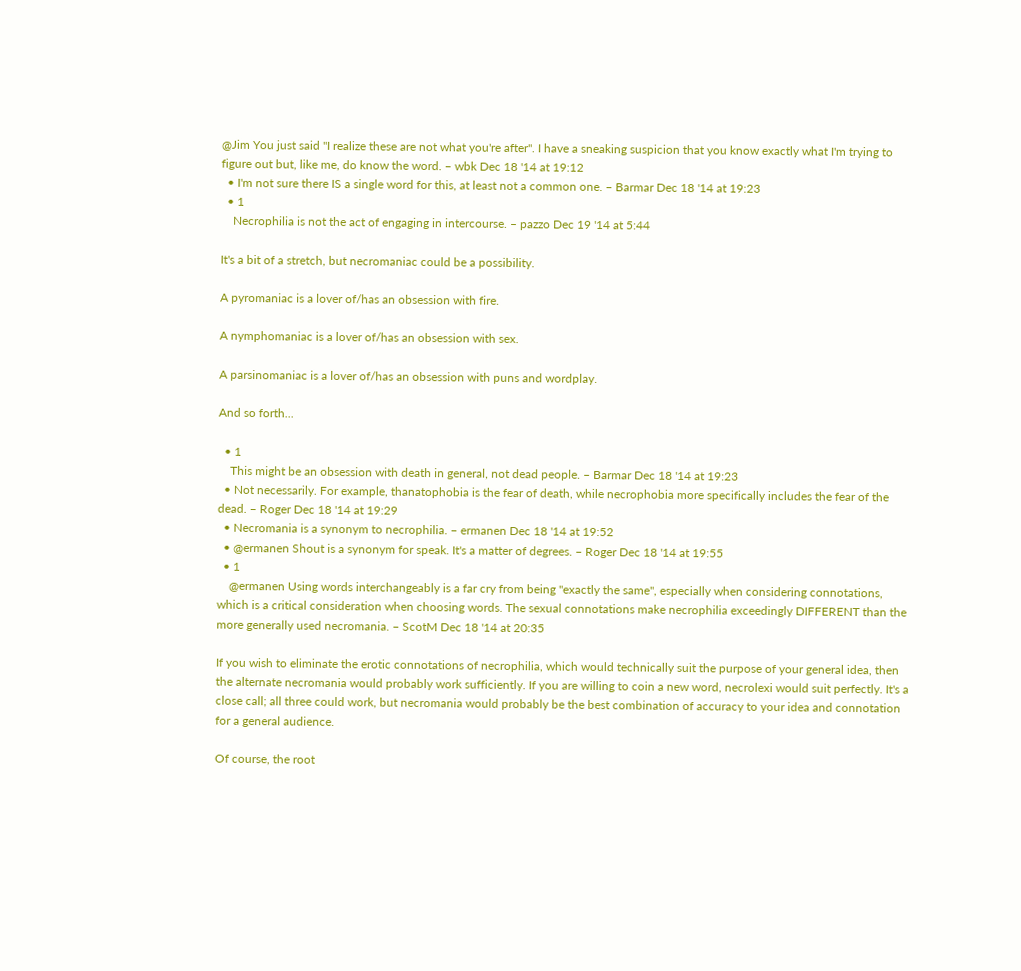@Jim You just said "I realize these are not what you're after". I have a sneaking suspicion that you know exactly what I'm trying to figure out but, like me, do know the word. – wbk Dec 18 '14 at 19:12
  • I'm not sure there IS a single word for this, at least not a common one. – Barmar Dec 18 '14 at 19:23
  • 1
    Necrophilia is not the act of engaging in intercourse. – pazzo Dec 19 '14 at 5:44

It's a bit of a stretch, but necromaniac could be a possibility.

A pyromaniac is a lover of/has an obsession with fire.

A nymphomaniac is a lover of/has an obsession with sex.

A parsinomaniac is a lover of/has an obsession with puns and wordplay.

And so forth...

  • 1
    This might be an obsession with death in general, not dead people. – Barmar Dec 18 '14 at 19:23
  • Not necessarily. For example, thanatophobia is the fear of death, while necrophobia more specifically includes the fear of the dead. – Roger Dec 18 '14 at 19:29
  • Necromania is a synonym to necrophilia. – ermanen Dec 18 '14 at 19:52
  • @ermanen Shout is a synonym for speak. It's a matter of degrees. – Roger Dec 18 '14 at 19:55
  • 1
    @ermanen Using words interchangeably is a far cry from being "exactly the same", especially when considering connotations, which is a critical consideration when choosing words. The sexual connotations make necrophilia exceedingly DIFFERENT than the more generally used necromania. – ScotM Dec 18 '14 at 20:35

If you wish to eliminate the erotic connotations of necrophilia, which would technically suit the purpose of your general idea, then the alternate necromania would probably work sufficiently. If you are willing to coin a new word, necrolexi would suit perfectly. It's a close call; all three could work, but necromania would probably be the best combination of accuracy to your idea and connotation for a general audience.

Of course, the root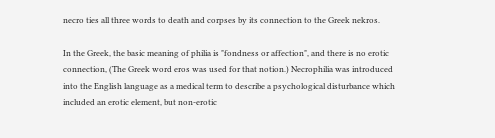necro ties all three words to death and corpses by its connection to the Greek nekros.

In the Greek, the basic meaning of philia is "fondness or affection", and there is no erotic connection, (The Greek word eros was used for that notion.) Necrophilia was introduced into the English language as a medical term to describe a psychological disturbance which included an erotic element, but non-erotic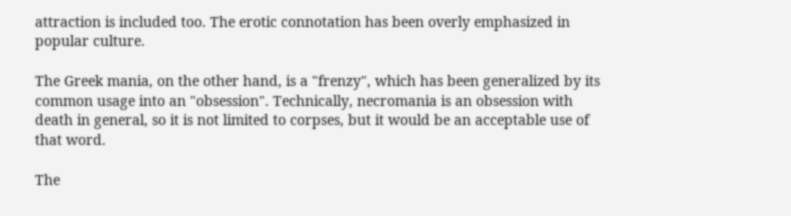attraction is included too. The erotic connotation has been overly emphasized in popular culture.

The Greek mania, on the other hand, is a "frenzy", which has been generalized by its common usage into an "obsession". Technically, necromania is an obsession with death in general, so it is not limited to corpses, but it would be an acceptable use of that word.

The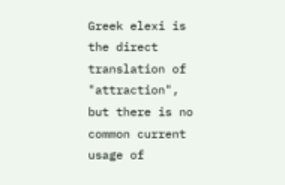Greek elexi is the direct translation of "attraction", but there is no common current usage of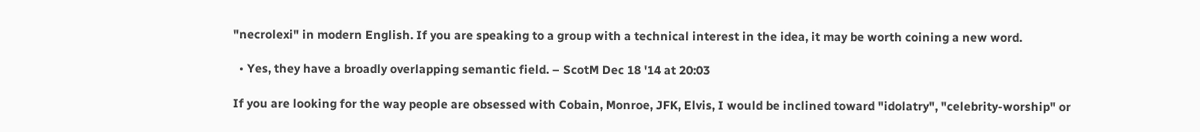"necrolexi" in modern English. If you are speaking to a group with a technical interest in the idea, it may be worth coining a new word.

  • Yes, they have a broadly overlapping semantic field. – ScotM Dec 18 '14 at 20:03

If you are looking for the way people are obsessed with Cobain, Monroe, JFK, Elvis, I would be inclined toward "idolatry", "celebrity-worship" or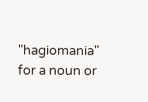"hagiomania" for a noun or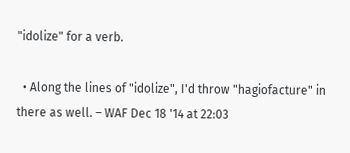"idolize" for a verb.

  • Along the lines of "idolize", I'd throw "hagiofacture" in there as well. – WAF Dec 18 '14 at 22:03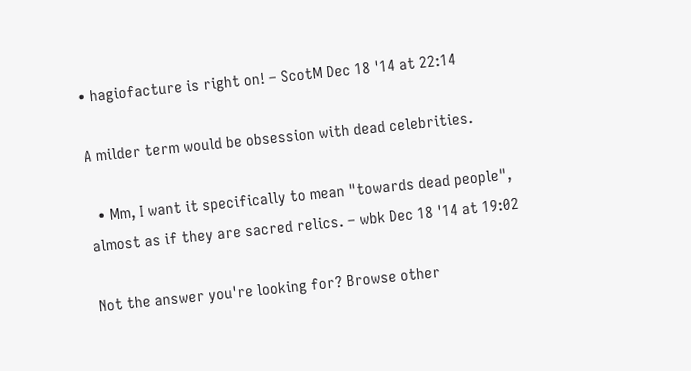• hagiofacture is right on! – ScotM Dec 18 '14 at 22:14

A milder term would be obsession with dead celebrities.

  • Mm, I want it specifically to mean "towards dead people", almost as if they are sacred relics. – wbk Dec 18 '14 at 19:02

Not the answer you're looking for? Browse other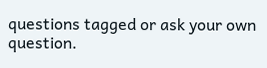questions tagged or ask your own question.